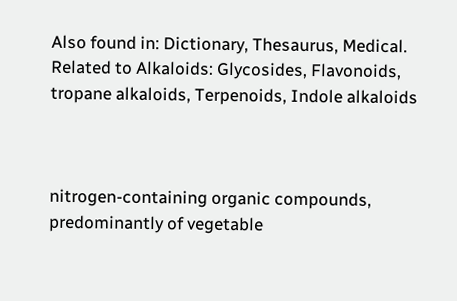Also found in: Dictionary, Thesaurus, Medical.
Related to Alkaloids: Glycosides, Flavonoids, tropane alkaloids, Terpenoids, Indole alkaloids



nitrogen-containing organic compounds, predominantly of vegetable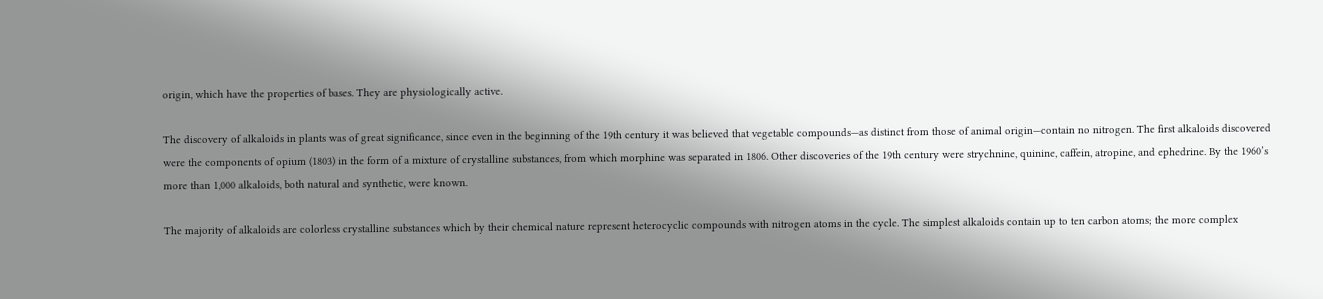origin, which have the properties of bases. They are physiologically active.

The discovery of alkaloids in plants was of great significance, since even in the beginning of the 19th century it was believed that vegetable compounds—as distinct from those of animal origin—contain no nitrogen. The first alkaloids discovered were the components of opium (1803) in the form of a mixture of crystalline substances, from which morphine was separated in 1806. Other discoveries of the 19th century were strychnine, quinine, caffein, atropine, and ephedrine. By the 1960’s more than 1,000 alkaloids, both natural and synthetic, were known.

The majority of alkaloids are colorless crystalline substances which by their chemical nature represent heterocyclic compounds with nitrogen atoms in the cycle. The simplest alkaloids contain up to ten carbon atoms; the more complex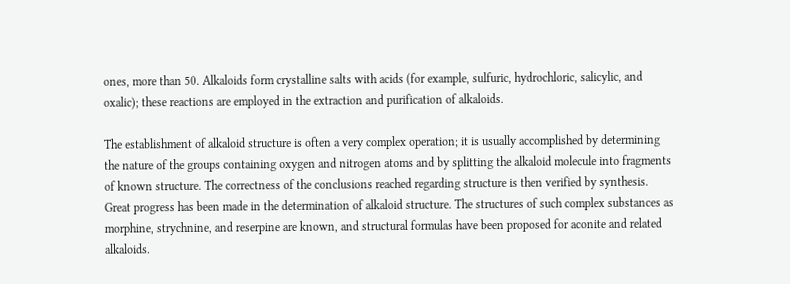ones, more than 50. Alkaloids form crystalline salts with acids (for example, sulfuric, hydrochloric, salicylic, and oxalic); these reactions are employed in the extraction and purification of alkaloids.

The establishment of alkaloid structure is often a very complex operation; it is usually accomplished by determining the nature of the groups containing oxygen and nitrogen atoms and by splitting the alkaloid molecule into fragments of known structure. The correctness of the conclusions reached regarding structure is then verified by synthesis. Great progress has been made in the determination of alkaloid structure. The structures of such complex substances as morphine, strychnine, and reserpine are known, and structural formulas have been proposed for aconite and related alkaloids.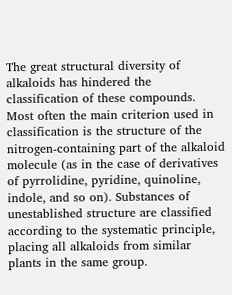The great structural diversity of alkaloids has hindered the classification of these compounds. Most often the main criterion used in classification is the structure of the nitrogen-containing part of the alkaloid molecule (as in the case of derivatives of pyrrolidine, pyridine, quinoline, indole, and so on). Substances of unestablished structure are classified according to the systematic principle, placing all alkaloids from similar plants in the same group.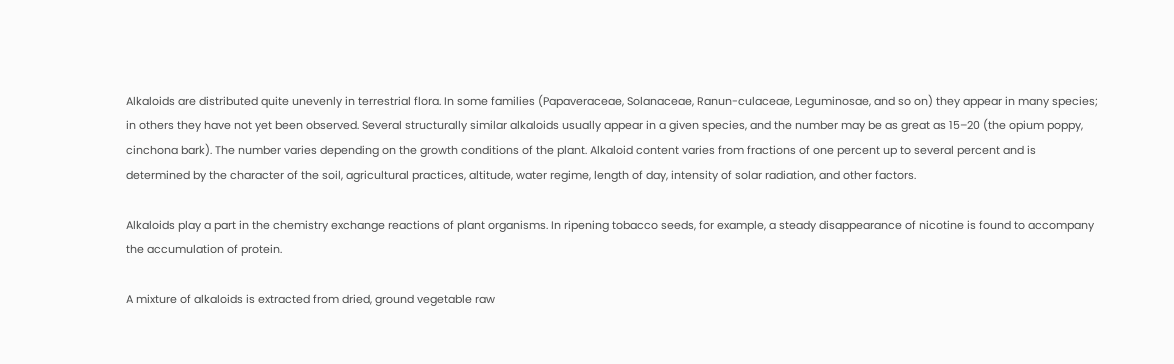Alkaloids are distributed quite unevenly in terrestrial flora. In some families (Papaveraceae, Solanaceae, Ranun-culaceae, Leguminosae, and so on) they appear in many species; in others they have not yet been observed. Several structurally similar alkaloids usually appear in a given species, and the number may be as great as 15–20 (the opium poppy, cinchona bark). The number varies depending on the growth conditions of the plant. Alkaloid content varies from fractions of one percent up to several percent and is determined by the character of the soil, agricultural practices, altitude, water regime, length of day, intensity of solar radiation, and other factors.

Alkaloids play a part in the chemistry exchange reactions of plant organisms. In ripening tobacco seeds, for example, a steady disappearance of nicotine is found to accompany the accumulation of protein.

A mixture of alkaloids is extracted from dried, ground vegetable raw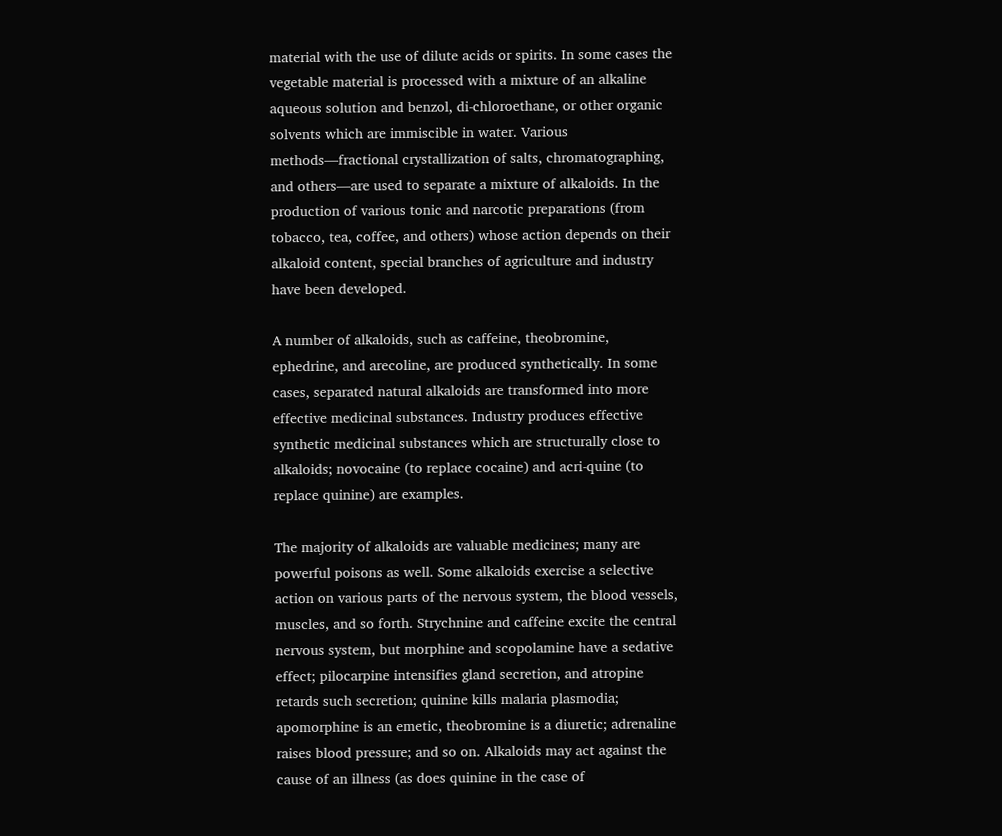material with the use of dilute acids or spirits. In some cases the vegetable material is processed with a mixture of an alkaline aqueous solution and benzol, di-chloroethane, or other organic solvents which are immiscible in water. Various methods—fractional crystallization of salts, chromatographing, and others—are used to separate a mixture of alkaloids. In the production of various tonic and narcotic preparations (from tobacco, tea, coffee, and others) whose action depends on their alkaloid content, special branches of agriculture and industry have been developed.

A number of alkaloids, such as caffeine, theobromine, ephedrine, and arecoline, are produced synthetically. In some cases, separated natural alkaloids are transformed into more effective medicinal substances. Industry produces effective synthetic medicinal substances which are structurally close to alkaloids; novocaine (to replace cocaine) and acri-quine (to replace quinine) are examples.

The majority of alkaloids are valuable medicines; many are powerful poisons as well. Some alkaloids exercise a selective action on various parts of the nervous system, the blood vessels, muscles, and so forth. Strychnine and caffeine excite the central nervous system, but morphine and scopolamine have a sedative effect; pilocarpine intensifies gland secretion, and atropine retards such secretion; quinine kills malaria plasmodia; apomorphine is an emetic, theobromine is a diuretic; adrenaline raises blood pressure; and so on. Alkaloids may act against the cause of an illness (as does quinine in the case of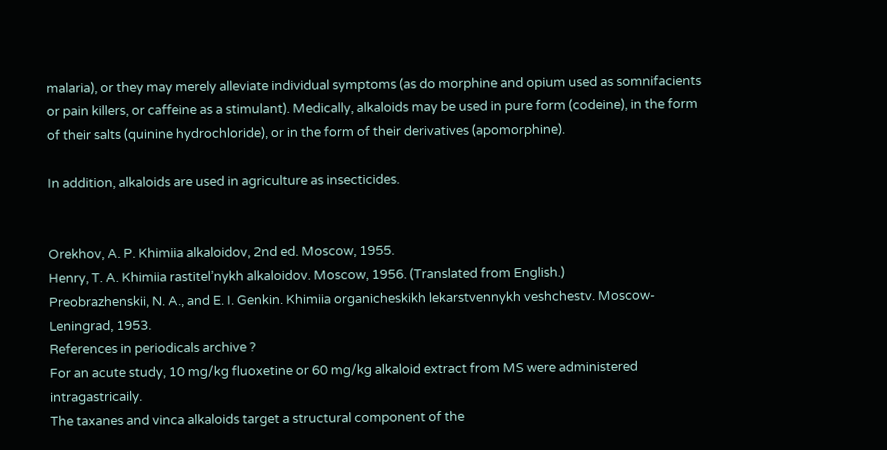malaria), or they may merely alleviate individual symptoms (as do morphine and opium used as somnifacients or pain killers, or caffeine as a stimulant). Medically, alkaloids may be used in pure form (codeine), in the form of their salts (quinine hydrochloride), or in the form of their derivatives (apomorphine).

In addition, alkaloids are used in agriculture as insecticides.


Orekhov, A. P. Khimiia alkaloidov, 2nd ed. Moscow, 1955.
Henry, T. A. Khimiia rastitel’nykh alkaloidov. Moscow, 1956. (Translated from English.)
Preobrazhenskii, N. A., and E. I. Genkin. Khimiia organicheskikh lekarstvennykh veshchestv. Moscow-Leningrad, 1953.
References in periodicals archive ?
For an acute study, 10 mg/kg fluoxetine or 60 mg/kg alkaloid extract from MS were administered intragastricaily.
The taxanes and vinca alkaloids target a structural component of the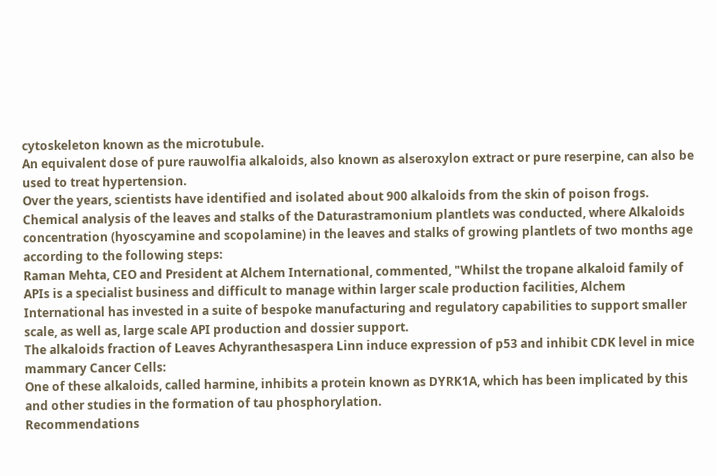cytoskeleton known as the microtubule.
An equivalent dose of pure rauwolfia alkaloids, also known as alseroxylon extract or pure reserpine, can also be used to treat hypertension.
Over the years, scientists have identified and isolated about 900 alkaloids from the skin of poison frogs.
Chemical analysis of the leaves and stalks of the Daturastramonium plantlets was conducted, where Alkaloids concentration (hyoscyamine and scopolamine) in the leaves and stalks of growing plantlets of two months age according to the following steps:
Raman Mehta, CEO and President at Alchem International, commented, "Whilst the tropane alkaloid family of APIs is a specialist business and difficult to manage within larger scale production facilities, Alchem International has invested in a suite of bespoke manufacturing and regulatory capabilities to support smaller scale, as well as, large scale API production and dossier support.
The alkaloids fraction of Leaves Achyranthesaspera Linn induce expression of p53 and inhibit CDK level in mice mammary Cancer Cells:
One of these alkaloids, called harmine, inhibits a protein known as DYRK1A, which has been implicated by this and other studies in the formation of tau phosphorylation.
Recommendations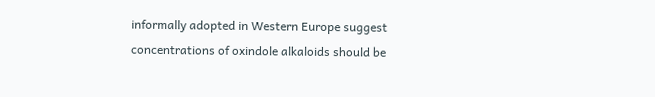informally adopted in Western Europe suggest concentrations of oxindole alkaloids should be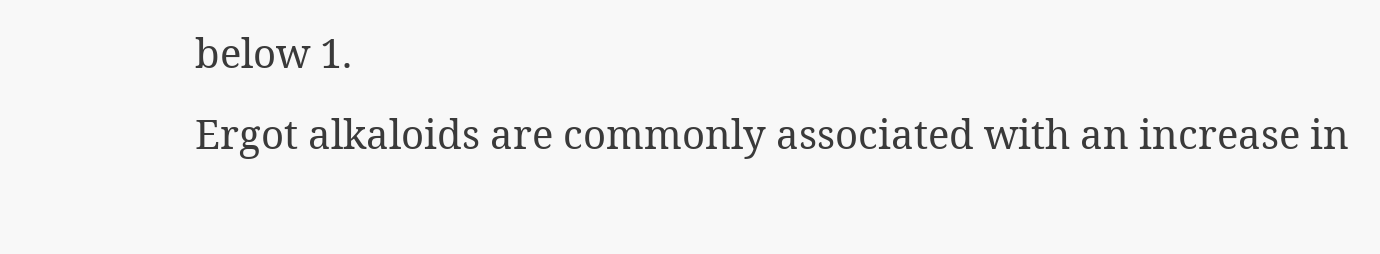below 1.
Ergot alkaloids are commonly associated with an increase in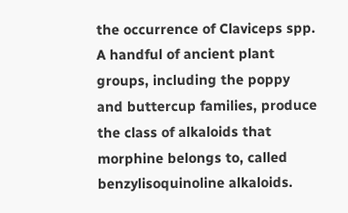the occurrence of Claviceps spp.
A handful of ancient plant groups, including the poppy and buttercup families, produce the class of alkaloids that morphine belongs to, called benzylisoquinoline alkaloids.